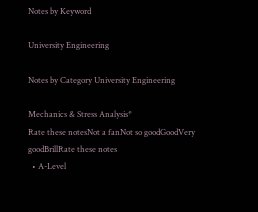Notes by Keyword

University Engineering

Notes by Category University Engineering

Mechanics & Stress Analysis*
Rate these notesNot a fanNot so goodGoodVery goodBrillRate these notes
  • A-Level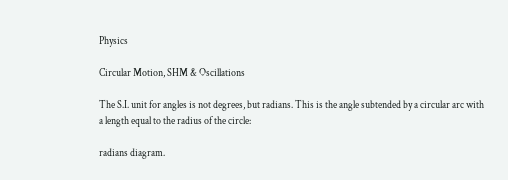Physics

Circular Motion, SHM & Oscillations

The S.I. unit for angles is not degrees, but radians. This is the angle subtended by a circular arc with a length equal to the radius of the circle:

radians diagram.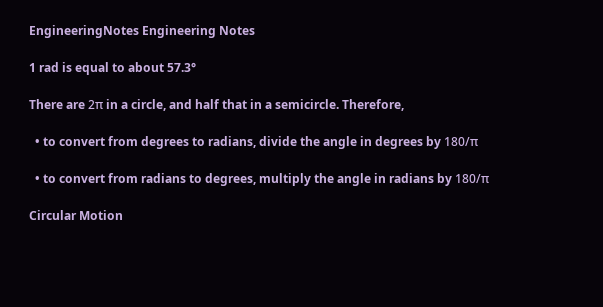EngineeringNotes Engineering Notes

1 rad is equal to about 57.3°

There are 2π in a circle, and half that in a semicircle. Therefore,

  • to convert from degrees to radians, divide the angle in degrees by 180/π

  • to convert from radians to degrees, multiply the angle in radians by 180/π

Circular Motion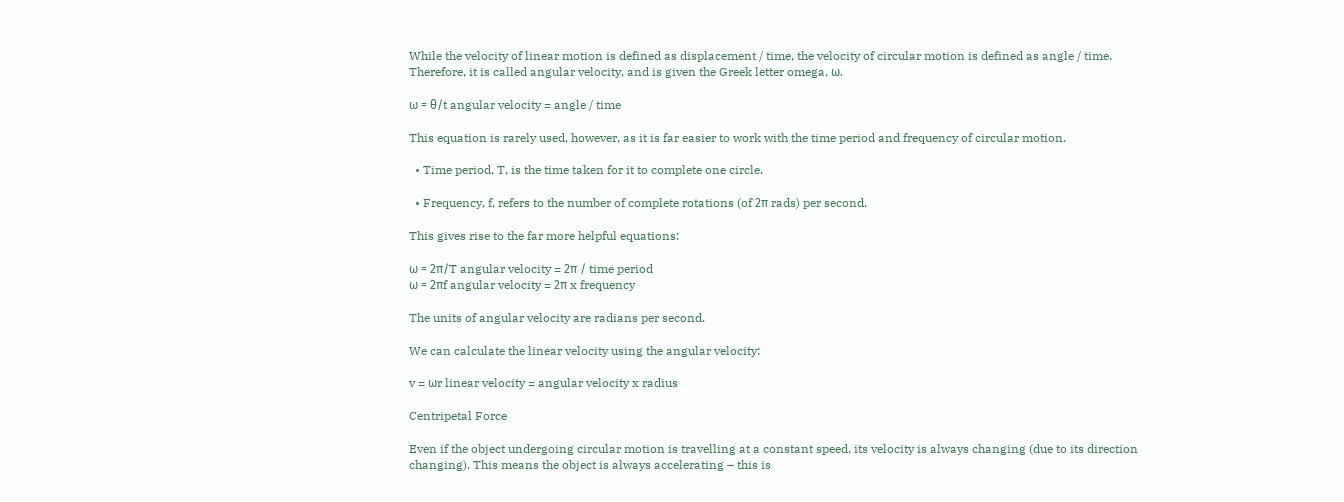While the velocity of linear motion is defined as displacement / time, the velocity of circular motion is defined as angle / time. Therefore, it is called angular velocity, and is given the Greek letter omega, ω.

ω = θ/t angular velocity = angle / time

This equation is rarely used, however, as it is far easier to work with the time period and frequency of circular motion.

  • Time period, T, is the time taken for it to complete one circle.

  • Frequency, f, refers to the number of complete rotations (of 2π rads) per second.

This gives rise to the far more helpful equations:

ω = 2π/T angular velocity = 2π / time period
ω = 2πf angular velocity = 2π x frequency

The units of angular velocity are radians per second.

We can calculate the linear velocity using the angular velocity:

v = ωr linear velocity = angular velocity x radius

Centripetal Force

Even if the object undergoing circular motion is travelling at a constant speed, its velocity is always changing (due to its direction changing). This means the object is always accelerating – this is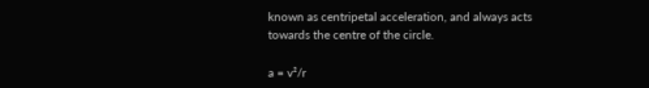known as centripetal acceleration, and always acts towards the centre of the circle.

a = v²/r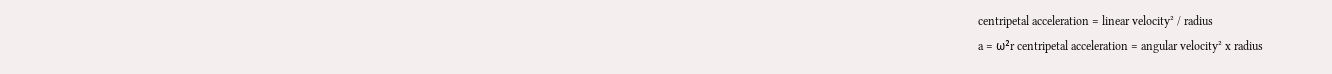centripetal acceleration = linear velocity² / radius
a = ω²r centripetal acceleration = angular velocity² x radius